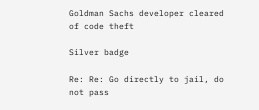Goldman Sachs developer cleared of code theft

Silver badge

Re: Re: Go directly to jail, do not pass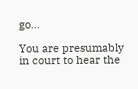go...

You are presumably in court to hear the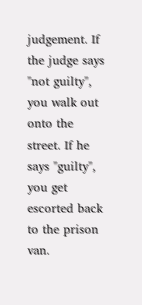judgement. If the judge says "not guilty", you walk out onto the street. If he says "guilty", you get escorted back to the prison van.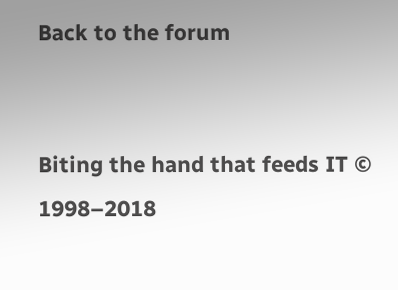Back to the forum


Biting the hand that feeds IT © 1998–2018